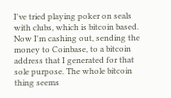I've tried playing poker on seals with clubs, which is bitcoin based. Now I'm cashing out, sending the money to Coinbase, to a bitcoin address that I generated for that sole purpose. The whole bitcoin thing seems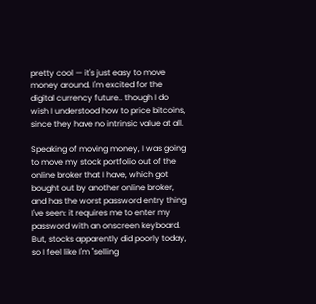pretty cool — it's just easy to move money around. I'm excited for the digital currency future.. though I do wish I understood how to price bitcoins, since they have no intrinsic value at all.

Speaking of moving money, I was going to move my stock portfolio out of the online broker that I have, which got bought out by another online broker, and has the worst password entry thing I've seen: it requires me to enter my password with an onscreen keyboard. But, stocks apparently did poorly today, so I feel like I'm "selling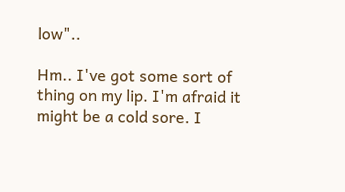low"..

Hm.. I've got some sort of thing on my lip. I'm afraid it might be a cold sore. I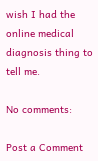wish I had the online medical diagnosis thing to tell me.

No comments:

Post a Comment